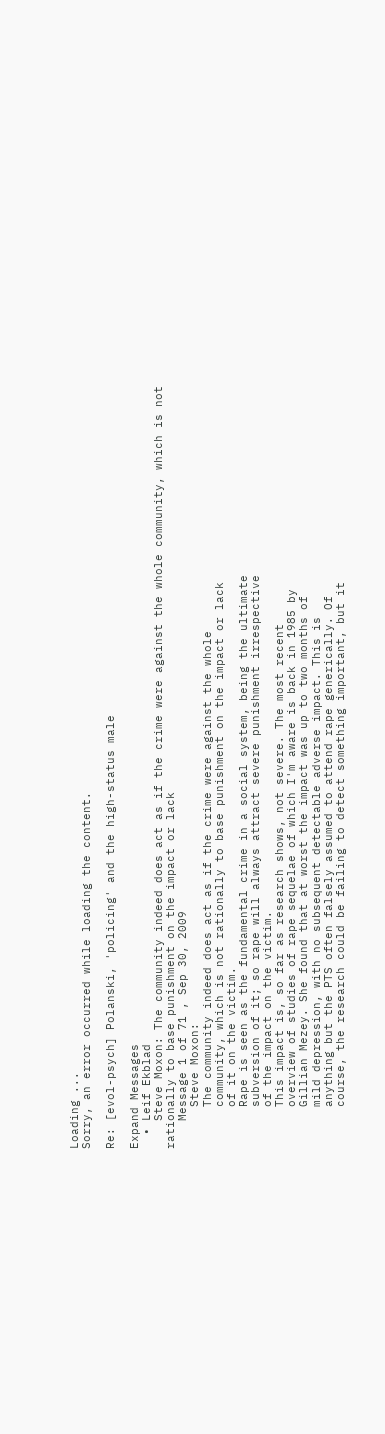Loading ...
Sorry, an error occurred while loading the content.

Re: [evol-psych] Polanski, 'policing' and the high-status male

Expand Messages
  • Leif Ekblad
    Steve Moxon: The community indeed does act as if the crime were against the whole community, which is not rationally to base punishment on the impact or lack
    Message 1 of 71 , Sep 30, 2009
      Steve Moxon:
      The community indeed does act as if the crime were against the whole
      community, which is not rationally to base punishment on the impact or lack
      of it on the victim.
      Rape is seen as the fundamental crime in a social system, being the ultimate
      subversion of it; so rape will always attract severe punishment irrespective
      of the impact on the victim.
      This impact is, so far as research shows, not severe. The most recent
      overview of studies of rape sequelae of which I'm aware is back in 1985 by
      Gillian Mezey. She found that at worst the impact was up to two months of
      mild depression, with no subsequent detectable adverse impact. This is
      anything but the PTS often falsely assumed to attend rape generically. Of
      course, the research could be failing to detect something important, but it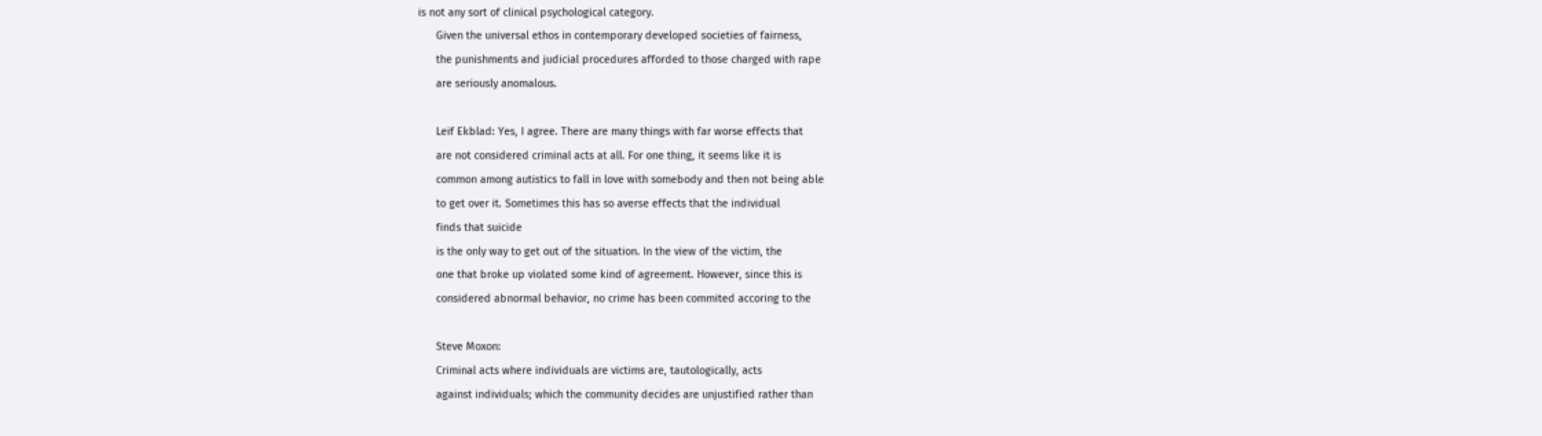is not any sort of clinical psychological category.
      Given the universal ethos in contemporary developed societies of fairness,
      the punishments and judicial procedures afforded to those charged with rape
      are seriously anomalous.

      Leif Ekblad: Yes, I agree. There are many things with far worse effects that
      are not considered criminal acts at all. For one thing, it seems like it is
      common among autistics to fall in love with somebody and then not being able
      to get over it. Sometimes this has so averse effects that the individual
      finds that suicide
      is the only way to get out of the situation. In the view of the victim, the
      one that broke up violated some kind of agreement. However, since this is
      considered abnormal behavior, no crime has been commited accoring to the

      Steve Moxon:
      Criminal acts where individuals are victims are, tautologically, acts
      against individuals; which the community decides are unjustified rather than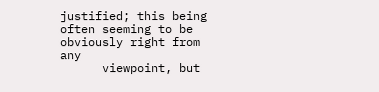justified; this being often seeming to be obviously right from any
      viewpoint, but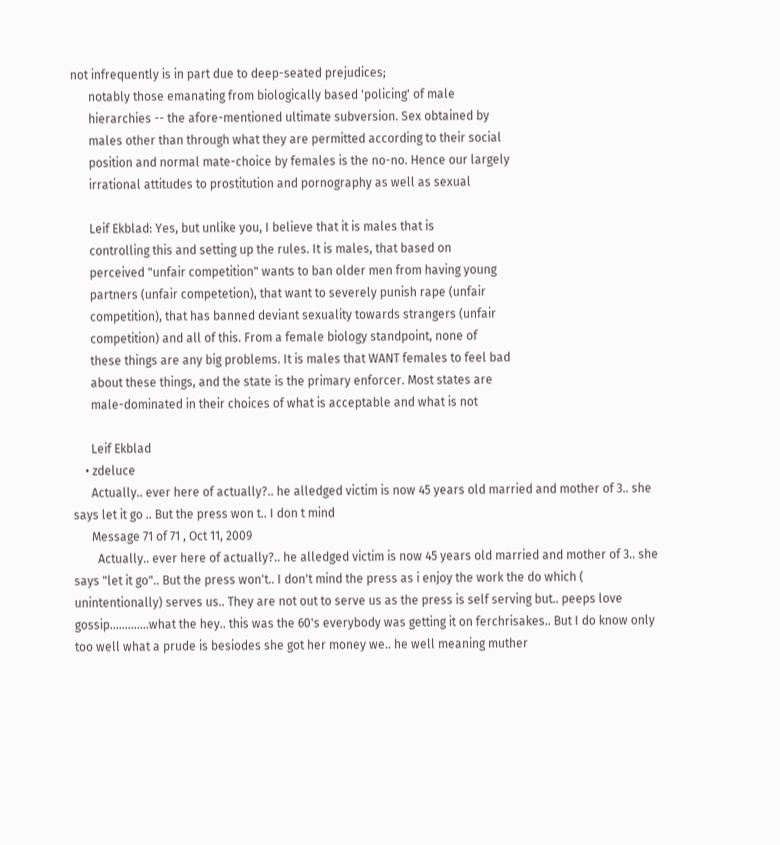not infrequently is in part due to deep-seated prejudices;
      notably those emanating from biologically based 'policing' of male
      hierarchies -- the afore-mentioned ultimate subversion. Sex obtained by
      males other than through what they are permitted according to their social
      position and normal mate-choice by females is the no-no. Hence our largely
      irrational attitudes to prostitution and pornography as well as sexual

      Leif Ekblad: Yes, but unlike you, I believe that it is males that is
      controlling this and setting up the rules. It is males, that based on
      perceived "unfair competition" wants to ban older men from having young
      partners (unfair competetion), that want to severely punish rape (unfair
      competition), that has banned deviant sexuality towards strangers (unfair
      competition) and all of this. From a female biology standpoint, none of
      these things are any big problems. It is males that WANT females to feel bad
      about these things, and the state is the primary enforcer. Most states are
      male-dominated in their choices of what is acceptable and what is not

      Leif Ekblad
    • zdeluce
      Actually.. ever here of actually?.. he alledged victim is now 45 years old married and mother of 3.. she says let it go .. But the press won t.. I don t mind
      Message 71 of 71 , Oct 11, 2009
        Actually.. ever here of actually?.. he alledged victim is now 45 years old married and mother of 3.. she says "let it go".. But the press won't.. I don't mind the press as i enjoy the work the do which ( unintentionally) serves us.. They are not out to serve us as the press is self serving but.. peeps love gossip.............what the hey.. this was the 60's everybody was getting it on ferchrisakes.. But I do know only too well what a prude is besiodes she got her money we.. he well meaning muther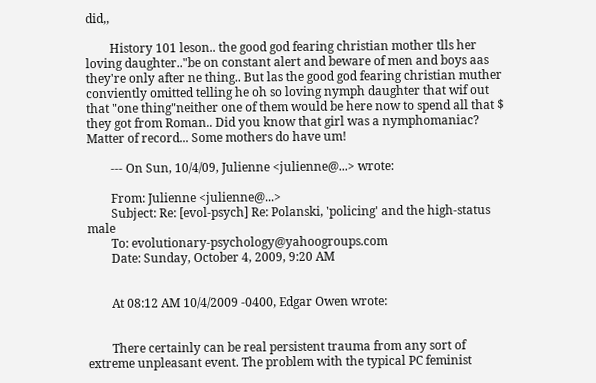did,,

        History 101 leson.. the good god fearing christian mother tlls her loving daughter.."be on constant alert and beware of men and boys aas they're only after ne thing.. But las the good god fearing christian muther conviently omitted telling he oh so loving nymph daughter that wif out that "one thing"neither one of them would be here now to spend all that $ they got from Roman.. Did you know that girl was a nymphomaniac? Matter of record... Some mothers do have um!

        --- On Sun, 10/4/09, Julienne <julienne@...> wrote:

        From: Julienne <julienne@...>
        Subject: Re: [evol-psych] Re: Polanski, 'policing' and the high-status male
        To: evolutionary-psychology@yahoogroups.com
        Date: Sunday, October 4, 2009, 9:20 AM


        At 08:12 AM 10/4/2009 -0400, Edgar Owen wrote:


        There certainly can be real persistent trauma from any sort of extreme unpleasant event. The problem with the typical PC feminist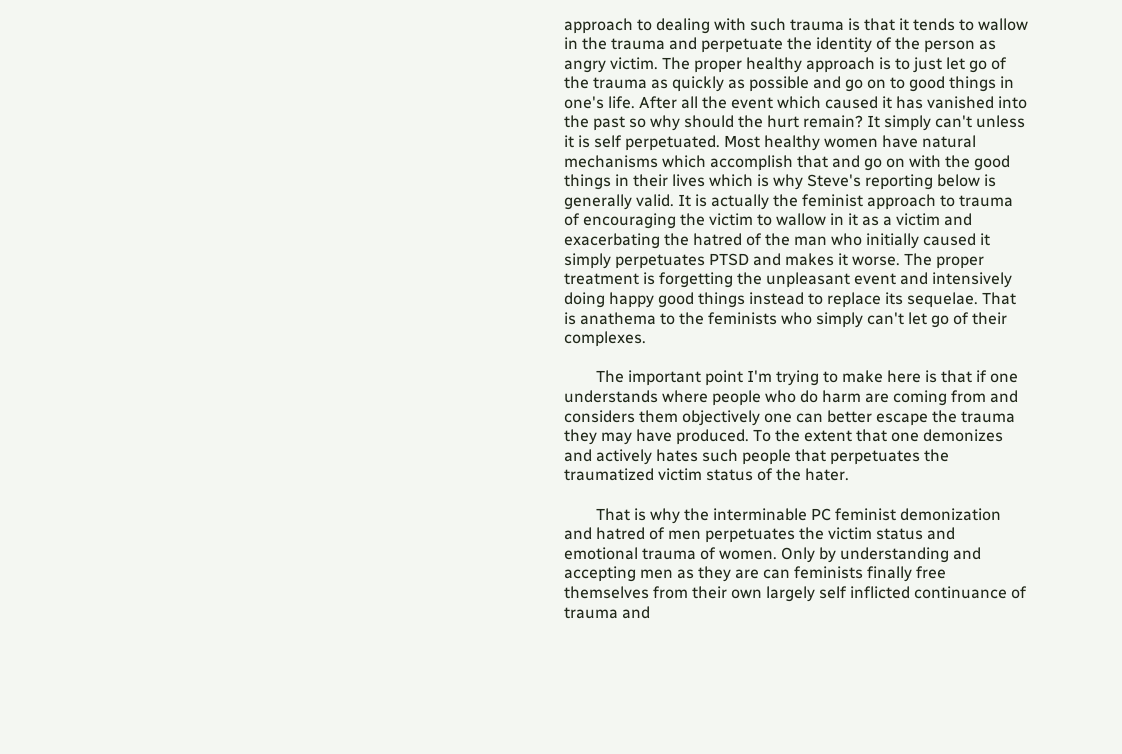approach to dealing with such trauma is that it tends to wallow in the trauma and perpetuate the identity of the person as angry victim. The proper healthy approach is to just let go of the trauma as quickly as possible and go on to good things in one's life. After all the event which caused it has vanished into the past so why should the hurt remain? It simply can't unless it is self perpetuated. Most healthy women have natural mechanisms which accomplish that and go on with the good things in their lives which is why Steve's reporting below is generally valid. It is actually the feminist approach to trauma of encouraging the victim to wallow in it as a victim and exacerbating the hatred of the man who initially caused it simply perpetuates PTSD and makes it worse. The proper treatment is forgetting the unpleasant event and intensively doing happy good things instead to replace its sequelae. That is anathema to the feminists who simply can't let go of their complexes.

        The important point I'm trying to make here is that if one understands where people who do harm are coming from and considers them objectively one can better escape the trauma they may have produced. To the extent that one demonizes and actively hates such people that perpetuates the traumatized victim status of the hater.

        That is why the interminable PC feminist demonization and hatred of men perpetuates the victim status and emotional trauma of women. Only by understanding and accepting men as they are can feminists finally free themselves from their own largely self inflicted continuance of trauma and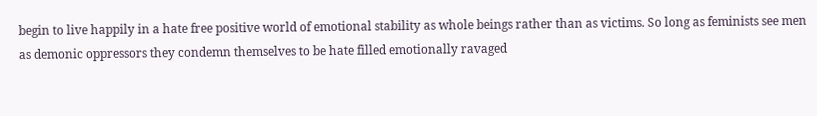begin to live happily in a hate free positive world of emotional stability as whole beings rather than as victims. So long as feminists see men as demonic oppressors they condemn themselves to be hate filled emotionally ravaged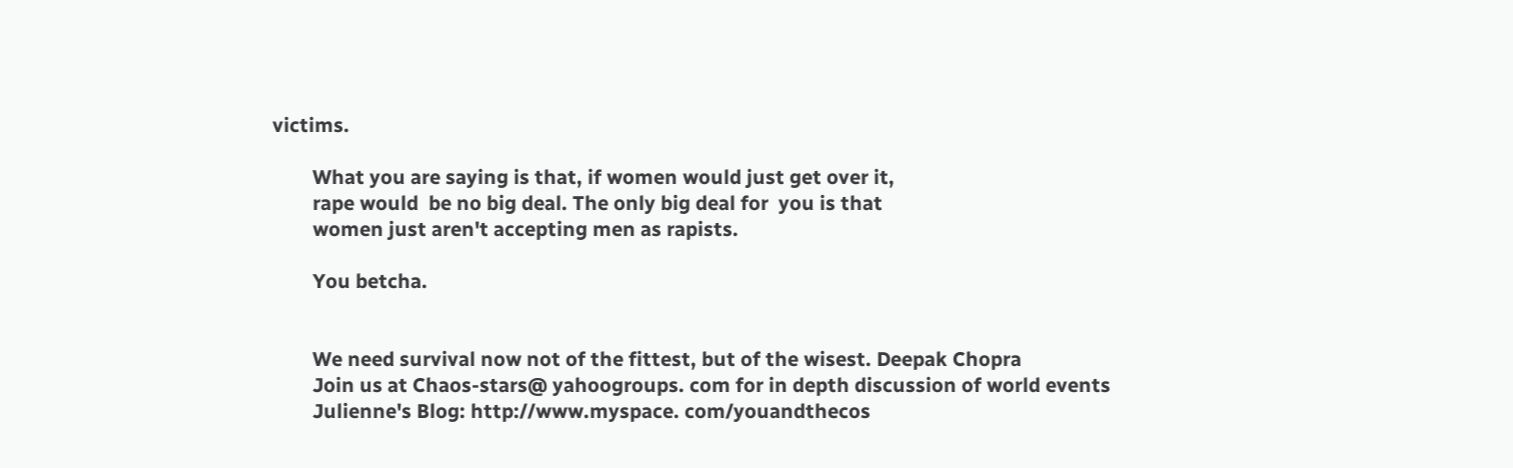victims.

        What you are saying is that, if women would just get over it,
        rape would  be no big deal. The only big deal for  you is that
        women just aren't accepting men as rapists.

        You betcha.


        We need survival now not of the fittest, but of the wisest. Deepak Chopra
        Join us at Chaos-stars@ yahoogroups. com for in depth discussion of world events
        Julienne's Blog: http://www.myspace. com/youandthecos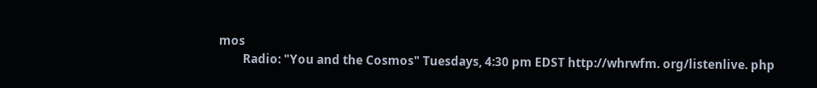mos
        Radio: "You and the Cosmos" Tuesdays, 4:30 pm EDST http://whrwfm. org/listenlive. php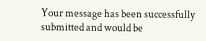Your message has been successfully submitted and would be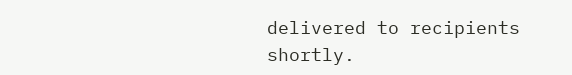delivered to recipients shortly.